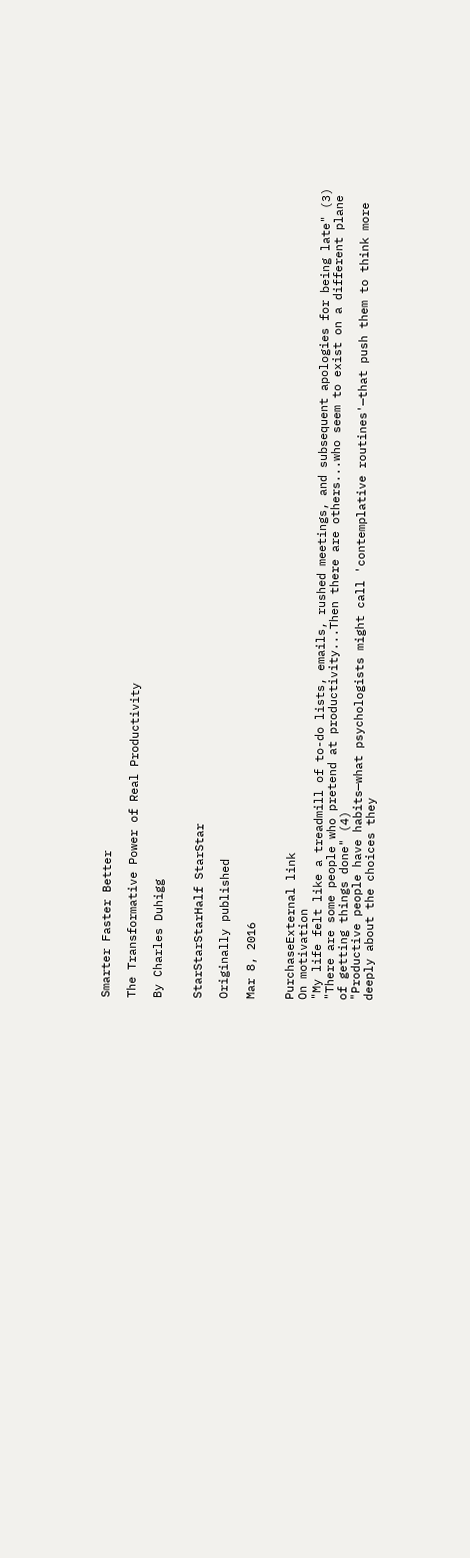Smarter Faster Better

The Transformative Power of Real Productivity

By Charles Duhigg


StarStarStarHalf StarStar

Originally published

Mar 8, 2016


PurchaseExternal link
On motivation
"My life felt like a treadmill of to-do lists, emails, rushed meetings, and subsequent apologies for being late" (3)
"There are some people who pretend at productivity...Then there are others...who seem to exist on a different plane of getting things done" (4)
"Productive people have habits—what psychologists might call 'contemplative routines'—that push them to think more deeply about the choices they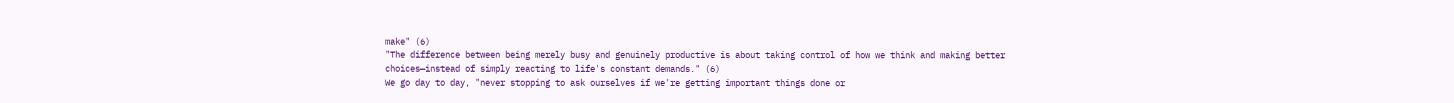make" (6)
"The difference between being merely busy and genuinely productive is about taking control of how we think and making better choices—instead of simply reacting to life's constant demands." (6)
We go day to day, "never stopping to ask ourselves if we're getting important things done or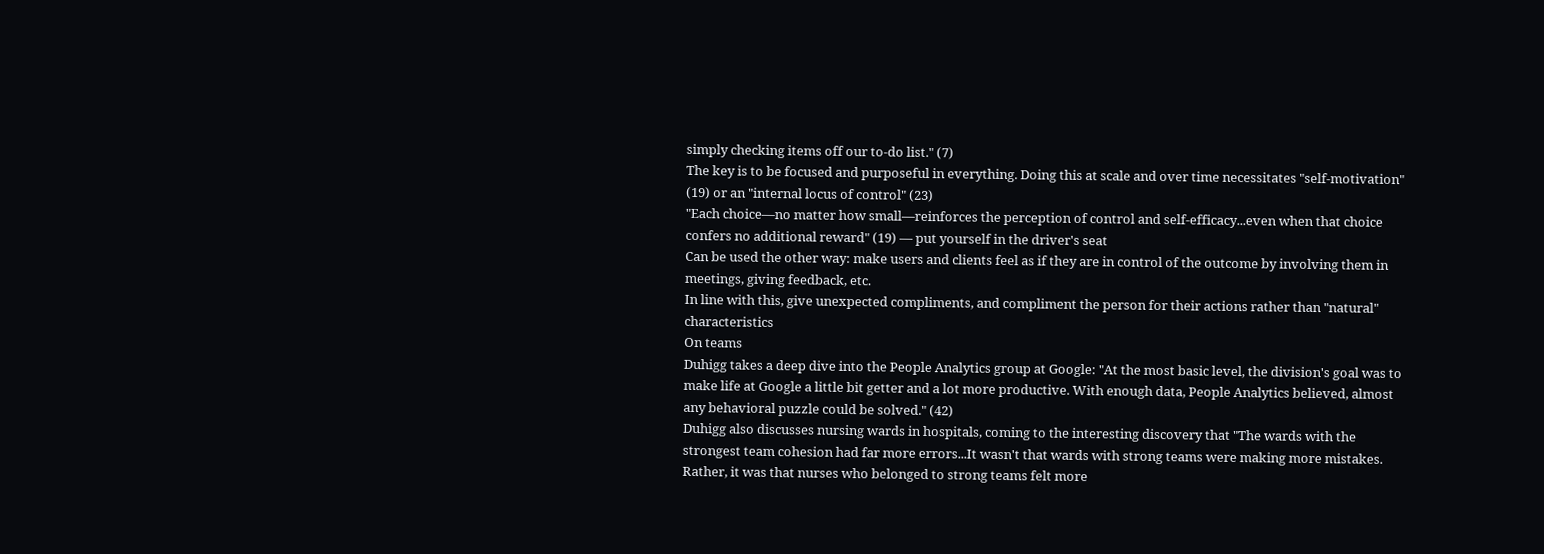simply checking items off our to-do list." (7)
The key is to be focused and purposeful in everything. Doing this at scale and over time necessitates "self-motivation" (19) or an "internal locus of control" (23)
"Each choice—no matter how small—reinforces the perception of control and self-efficacy...even when that choice confers no additional reward" (19) — put yourself in the driver's seat
Can be used the other way: make users and clients feel as if they are in control of the outcome by involving them in meetings, giving feedback, etc.
In line with this, give unexpected compliments, and compliment the person for their actions rather than "natural" characteristics
On teams
Duhigg takes a deep dive into the People Analytics group at Google: "At the most basic level, the division's goal was to make life at Google a little bit getter and a lot more productive. With enough data, People Analytics believed, almost any behavioral puzzle could be solved." (42)
Duhigg also discusses nursing wards in hospitals, coming to the interesting discovery that "The wards with the strongest team cohesion had far more errors...It wasn't that wards with strong teams were making more mistakes. Rather, it was that nurses who belonged to strong teams felt more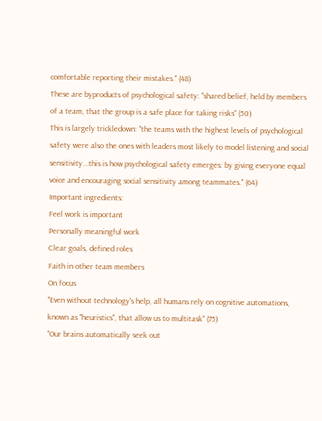comfortable reporting their mistakes." (48)
These are byproducts of psychological safety: "shared belief, held by members of a team, that the group is a safe place for taking risks" (50)
This is largely trickledown: "the teams with the highest levels of psychological safety were also the ones with leaders most likely to model listening and social sensitivity...this is how psychological safety emerges: by giving everyone equal voice and encouraging social sensitivity among teammates." (64)
Important ingredients:
Feel work is important
Personally meaningful work
Clear goals, defined roles
Faith in other team members
On focus
"Even without technology's help, all humans rely on cognitive automations, known as "heuristics", that allow us to multitask" (75)
"Our brains automatically seek out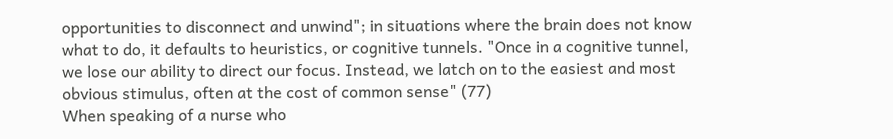opportunities to disconnect and unwind"; in situations where the brain does not know what to do, it defaults to heuristics, or cognitive tunnels. "Once in a cognitive tunnel, we lose our ability to direct our focus. Instead, we latch on to the easiest and most obvious stimulus, often at the cost of common sense" (77)
When speaking of a nurse who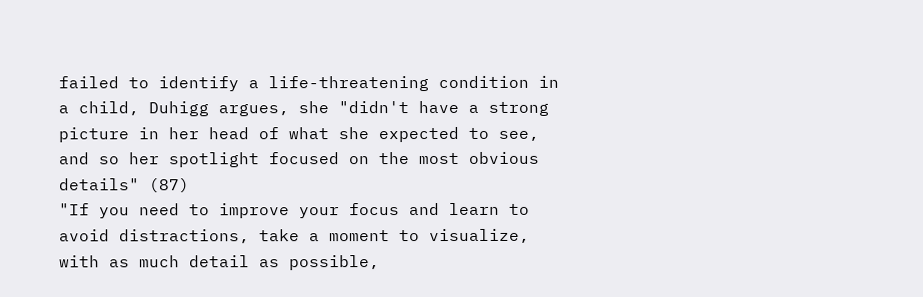failed to identify a life-threatening condition in a child, Duhigg argues, she "didn't have a strong picture in her head of what she expected to see, and so her spotlight focused on the most obvious details" (87)
"If you need to improve your focus and learn to avoid distractions, take a moment to visualize, with as much detail as possible,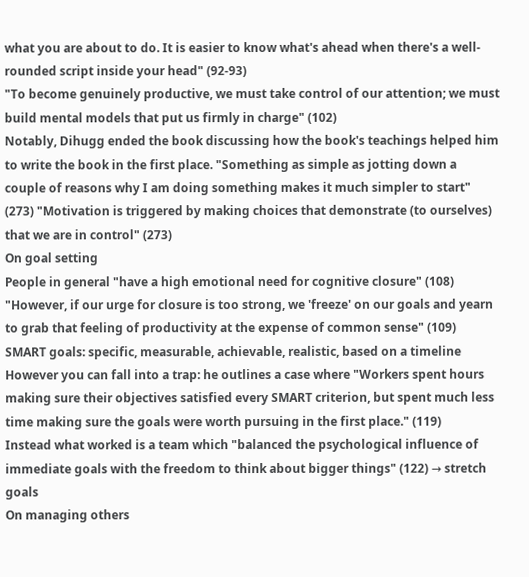what you are about to do. It is easier to know what's ahead when there's a well-rounded script inside your head" (92-93)
"To become genuinely productive, we must take control of our attention; we must build mental models that put us firmly in charge" (102)
Notably, Dihugg ended the book discussing how the book's teachings helped him to write the book in the first place. "Something as simple as jotting down a couple of reasons why I am doing something makes it much simpler to start" (273) "Motivation is triggered by making choices that demonstrate (to ourselves) that we are in control" (273)
On goal setting
People in general "have a high emotional need for cognitive closure" (108)
"However, if our urge for closure is too strong, we 'freeze' on our goals and yearn to grab that feeling of productivity at the expense of common sense" (109)
SMART goals: specific, measurable, achievable, realistic, based on a timeline
However you can fall into a trap: he outlines a case where "Workers spent hours making sure their objectives satisfied every SMART criterion, but spent much less time making sure the goals were worth pursuing in the first place." (119)
Instead what worked is a team which "balanced the psychological influence of immediate goals with the freedom to think about bigger things" (122) → stretch goals
On managing others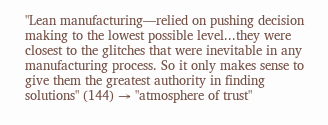"Lean manufacturing—relied on pushing decision making to the lowest possible level...they were closest to the glitches that were inevitable in any manufacturing process. So it only makes sense to give them the greatest authority in finding solutions" (144) → "atmosphere of trust"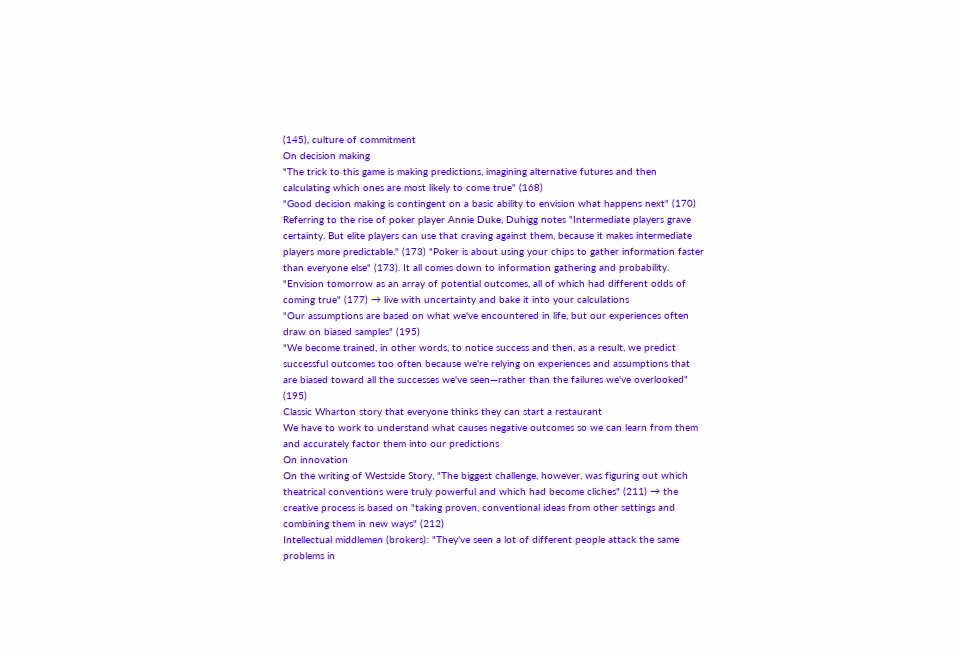(145), culture of commitment
On decision making
"The trick to this game is making predictions, imagining alternative futures and then calculating which ones are most likely to come true" (168)
"Good decision making is contingent on a basic ability to envision what happens next" (170)
Referring to the rise of poker player Annie Duke, Duhigg notes "Intermediate players grave certainty. But elite players can use that craving against them, because it makes intermediate players more predictable." (173) "Poker is about using your chips to gather information faster than everyone else" (173). It all comes down to information gathering and probability.
"Envision tomorrow as an array of potential outcomes, all of which had different odds of coming true" (177) → live with uncertainty and bake it into your calculations
"Our assumptions are based on what we've encountered in life, but our experiences often draw on biased samples" (195)
"We become trained, in other words, to notice success and then, as a result, we predict successful outcomes too often because we're relying on experiences and assumptions that are biased toward all the successes we've seen—rather than the failures we've overlooked" (195)
Classic Wharton story that everyone thinks they can start a restaurant
We have to work to understand what causes negative outcomes so we can learn from them and accurately factor them into our predictions
On innovation
On the writing of Westside Story, "The biggest challenge, however, was figuring out which theatrical conventions were truly powerful and which had become cliches" (211) → the creative process is based on "taking proven, conventional ideas from other settings and combining them in new ways" (212)
Intellectual middlemen (brokers): "They've seen a lot of different people attack the same problems in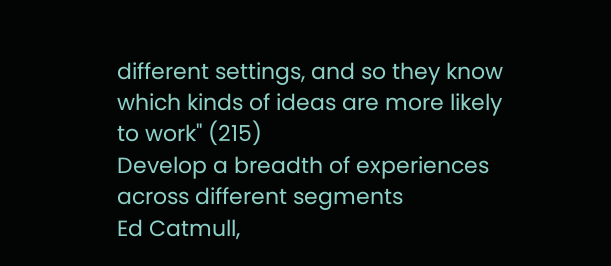different settings, and so they know which kinds of ideas are more likely to work" (215)
Develop a breadth of experiences across different segments
Ed Catmull,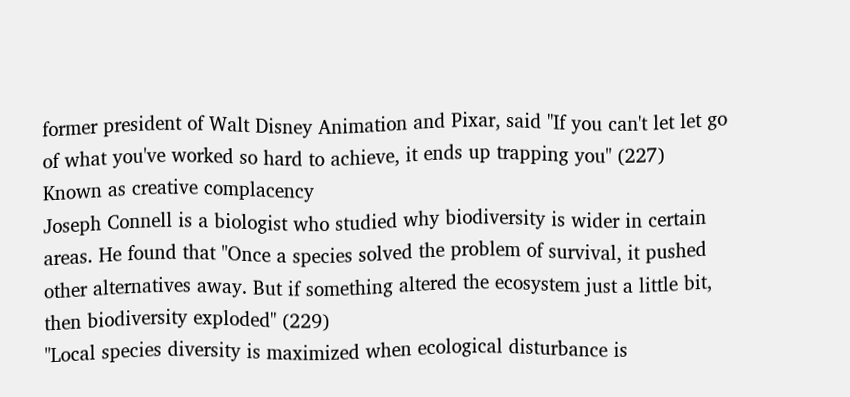former president of Walt Disney Animation and Pixar, said "If you can't let let go of what you've worked so hard to achieve, it ends up trapping you" (227)
Known as creative complacency
Joseph Connell is a biologist who studied why biodiversity is wider in certain areas. He found that "Once a species solved the problem of survival, it pushed other alternatives away. But if something altered the ecosystem just a little bit, then biodiversity exploded" (229)
"Local species diversity is maximized when ecological disturbance is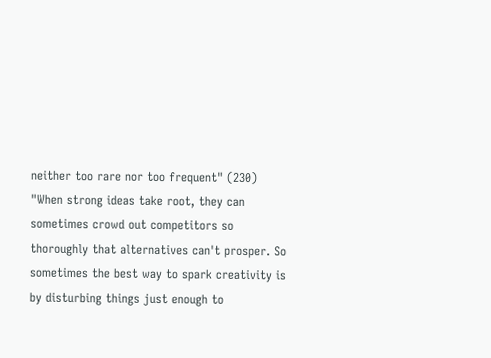neither too rare nor too frequent" (230)
"When strong ideas take root, they can sometimes crowd out competitors so thoroughly that alternatives can't prosper. So sometimes the best way to spark creativity is by disturbing things just enough to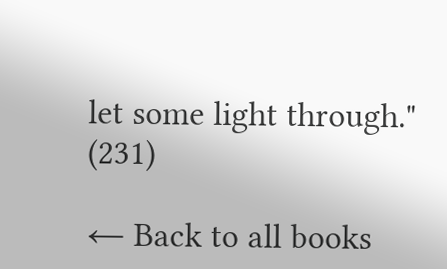let some light through." (231)

← Back to all books